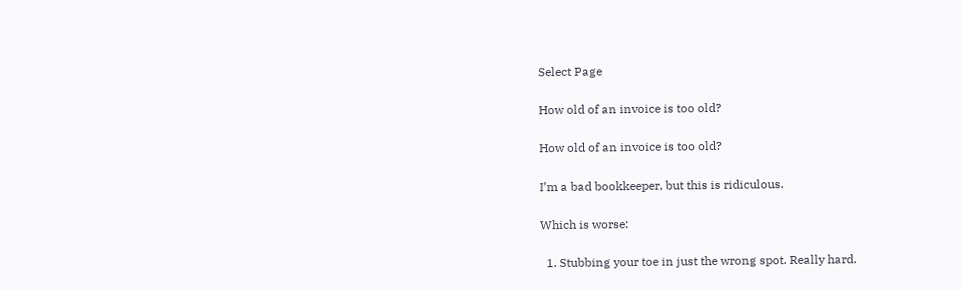Select Page

How old of an invoice is too old?

How old of an invoice is too old?

I’m a bad bookkeeper, but this is ridiculous.

Which is worse:

  1. Stubbing your toe in just the wrong spot. Really hard.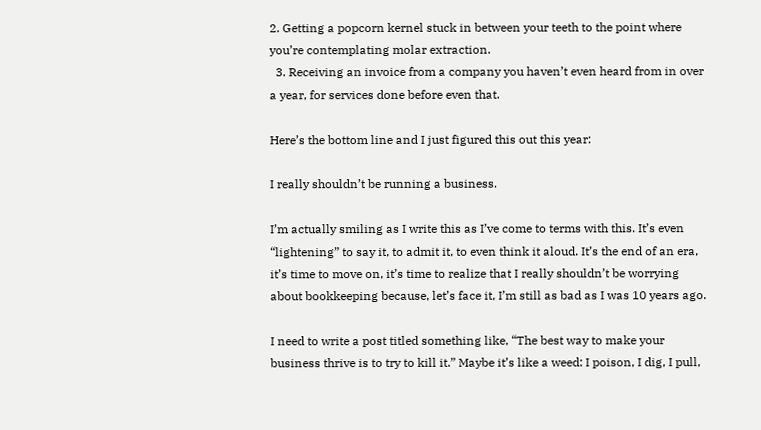2. Getting a popcorn kernel stuck in between your teeth to the point where you’re contemplating molar extraction.
  3. Receiving an invoice from a company you haven’t even heard from in over a year, for services done before even that.

Here’s the bottom line and I just figured this out this year:

I really shouldn’t be running a business.

I’m actually smiling as I write this as I’ve come to terms with this. It’s even “lightening” to say it, to admit it, to even think it aloud. It’s the end of an era, it’s time to move on, it’s time to realize that I really shouldn’t be worrying about bookkeeping because, let’s face it, I’m still as bad as I was 10 years ago.

I need to write a post titled something like, “The best way to make your business thrive is to try to kill it.” Maybe it’s like a weed: I poison, I dig, I pull,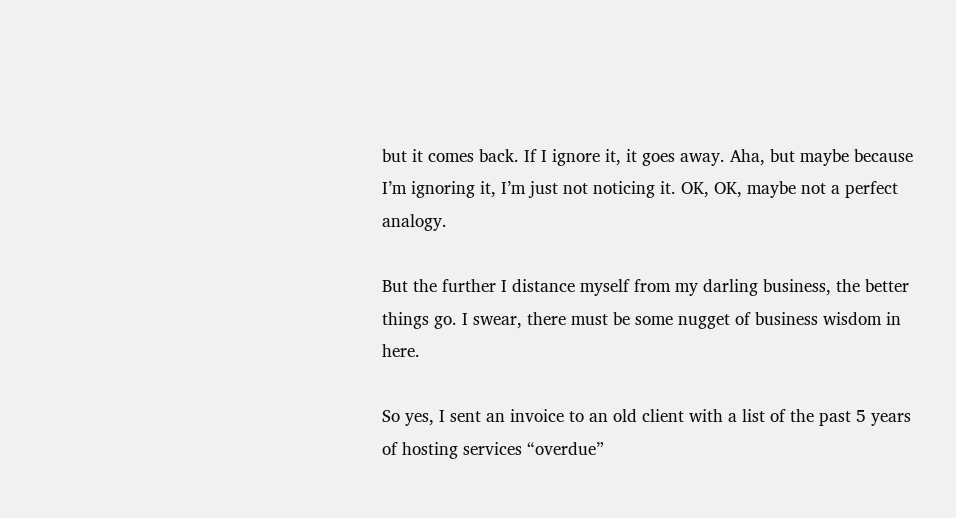but it comes back. If I ignore it, it goes away. Aha, but maybe because I’m ignoring it, I’m just not noticing it. OK, OK, maybe not a perfect analogy.

But the further I distance myself from my darling business, the better things go. I swear, there must be some nugget of business wisdom in here.

So yes, I sent an invoice to an old client with a list of the past 5 years of hosting services “overdue”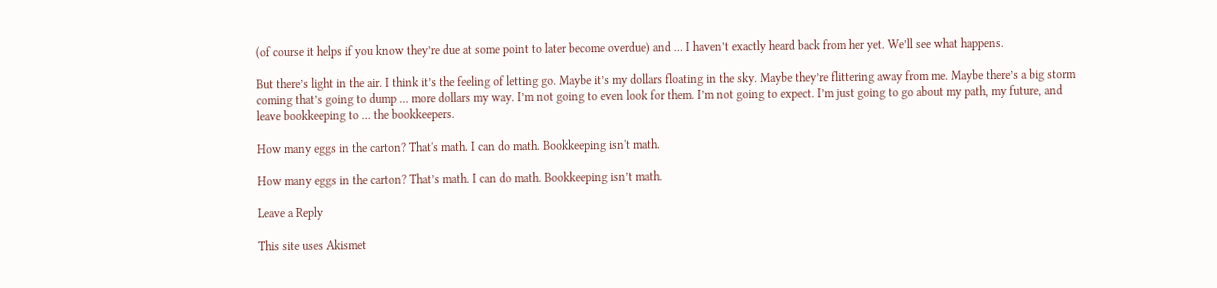(of course it helps if you know they’re due at some point to later become overdue) and … I haven’t exactly heard back from her yet. We’ll see what happens.

But there’s light in the air. I think it’s the feeling of letting go. Maybe it’s my dollars floating in the sky. Maybe they’re flittering away from me. Maybe there’s a big storm coming that’s going to dump … more dollars my way. I’m not going to even look for them. I’m not going to expect. I’m just going to go about my path, my future, and leave bookkeeping to … the bookkeepers.

How many eggs in the carton? That's math. I can do math. Bookkeeping isn't math.

How many eggs in the carton? That’s math. I can do math. Bookkeeping isn’t math.

Leave a Reply

This site uses Akismet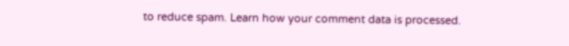to reduce spam. Learn how your comment data is processed.